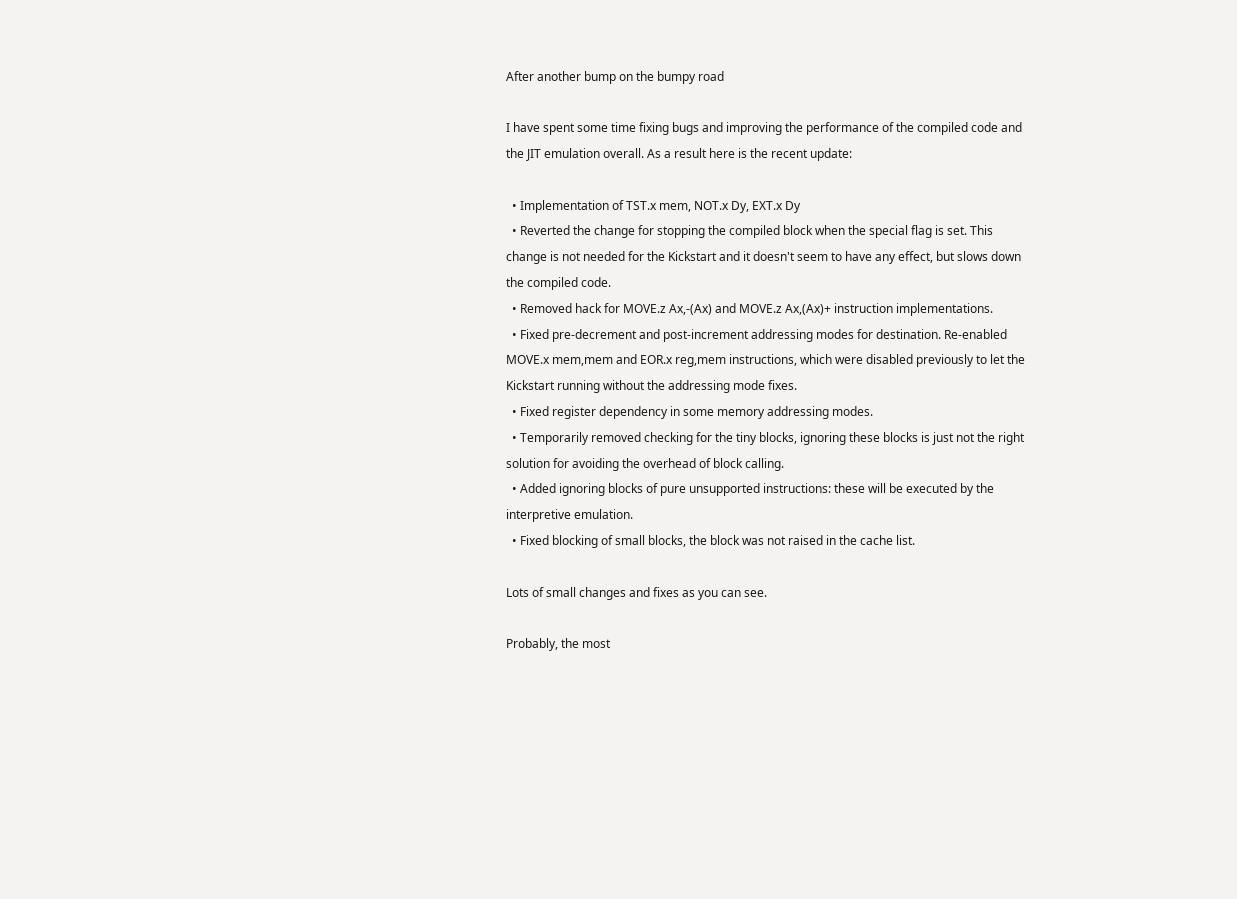After another bump on the bumpy road

I have spent some time fixing bugs and improving the performance of the compiled code and the JIT emulation overall. As a result here is the recent update:

  • Implementation of TST.x mem, NOT.x Dy, EXT.x Dy
  • Reverted the change for stopping the compiled block when the special flag is set. This change is not needed for the Kickstart and it doesn't seem to have any effect, but slows down the compiled code.
  • Removed hack for MOVE.z Ax,-(Ax) and MOVE.z Ax,(Ax)+ instruction implementations.
  • Fixed pre-decrement and post-increment addressing modes for destination. Re-enabled MOVE.x mem,mem and EOR.x reg,mem instructions, which were disabled previously to let the Kickstart running without the addressing mode fixes.
  • Fixed register dependency in some memory addressing modes.
  • Temporarily removed checking for the tiny blocks, ignoring these blocks is just not the right solution for avoiding the overhead of block calling.
  • Added ignoring blocks of pure unsupported instructions: these will be executed by the interpretive emulation.
  • Fixed blocking of small blocks, the block was not raised in the cache list.

Lots of small changes and fixes as you can see.

Probably, the most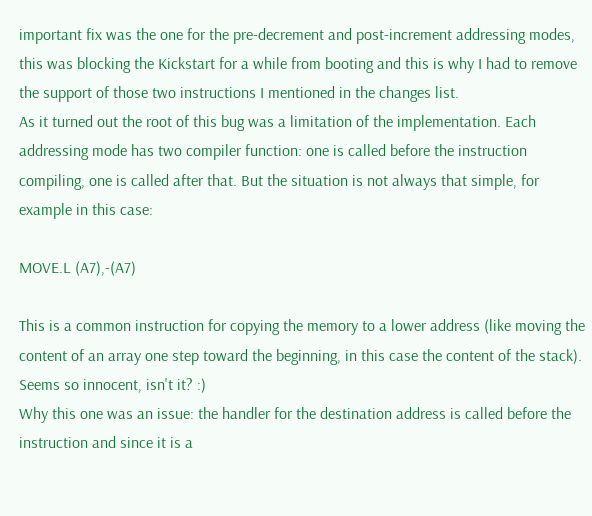important fix was the one for the pre-decrement and post-increment addressing modes, this was blocking the Kickstart for a while from booting and this is why I had to remove the support of those two instructions I mentioned in the changes list.
As it turned out the root of this bug was a limitation of the implementation. Each addressing mode has two compiler function: one is called before the instruction compiling, one is called after that. But the situation is not always that simple, for example in this case:

MOVE.L (A7),-(A7)

This is a common instruction for copying the memory to a lower address (like moving the content of an array one step toward the beginning, in this case the content of the stack). Seems so innocent, isn't it? :)
Why this one was an issue: the handler for the destination address is called before the instruction and since it is a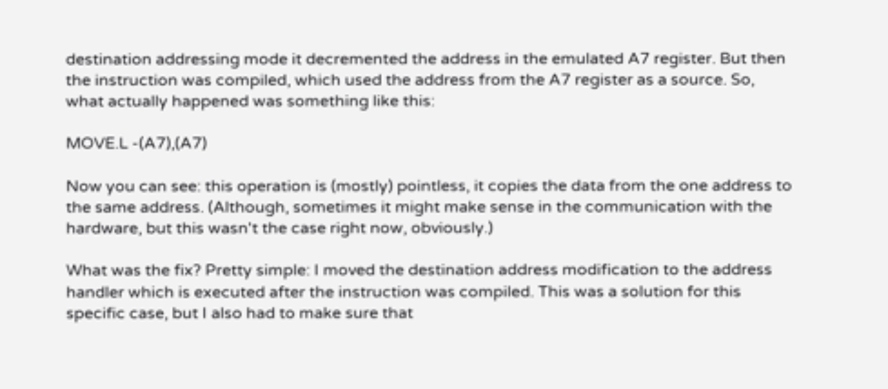destination addressing mode it decremented the address in the emulated A7 register. But then the instruction was compiled, which used the address from the A7 register as a source. So, what actually happened was something like this:

MOVE.L -(A7),(A7)

Now you can see: this operation is (mostly) pointless, it copies the data from the one address to the same address. (Although, sometimes it might make sense in the communication with the hardware, but this wasn't the case right now, obviously.)

What was the fix? Pretty simple: I moved the destination address modification to the address handler which is executed after the instruction was compiled. This was a solution for this specific case, but I also had to make sure that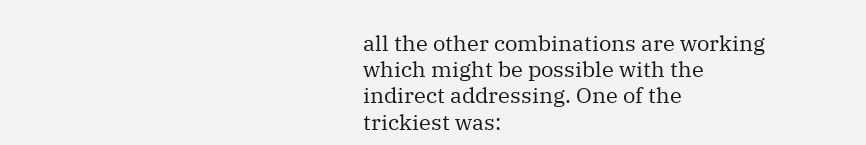all the other combinations are working which might be possible with the indirect addressing. One of the trickiest was: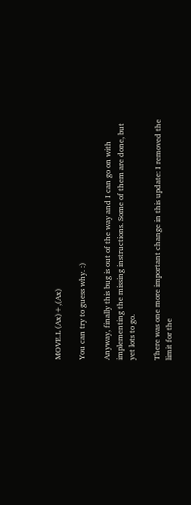MOVE.L (Ax)+,(Ax)

You can try to guess why. :)

Anyway, finally this bug is out of the way and I can go on with implementing the missing instructions. Some of them are done, but yet lots to go.

There was one more important change in this update: I removed the limit for the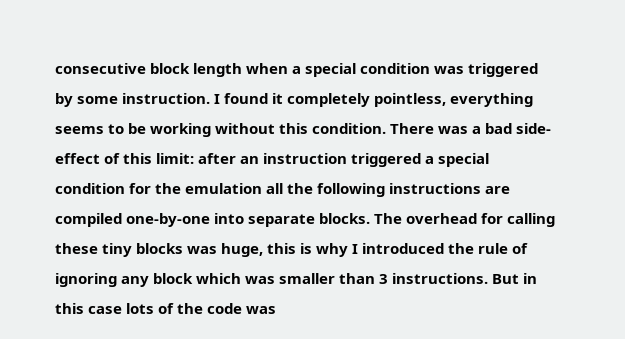consecutive block length when a special condition was triggered by some instruction. I found it completely pointless, everything seems to be working without this condition. There was a bad side-effect of this limit: after an instruction triggered a special condition for the emulation all the following instructions are compiled one-by-one into separate blocks. The overhead for calling these tiny blocks was huge, this is why I introduced the rule of ignoring any block which was smaller than 3 instructions. But in this case lots of the code was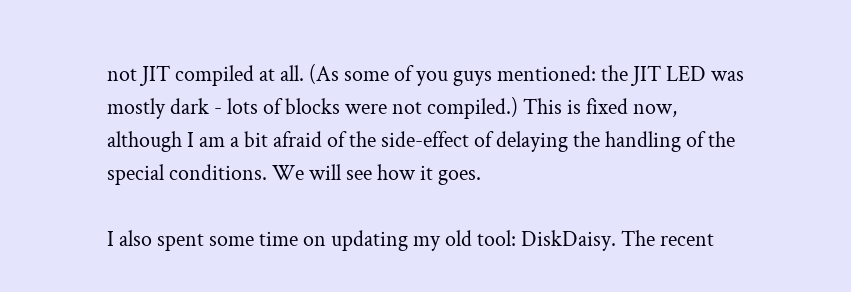not JIT compiled at all. (As some of you guys mentioned: the JIT LED was mostly dark - lots of blocks were not compiled.) This is fixed now, although I am a bit afraid of the side-effect of delaying the handling of the special conditions. We will see how it goes.

I also spent some time on updating my old tool: DiskDaisy. The recent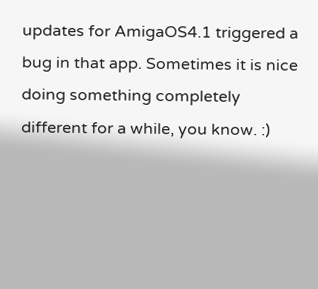updates for AmigaOS4.1 triggered a bug in that app. Sometimes it is nice doing something completely different for a while, you know. :)